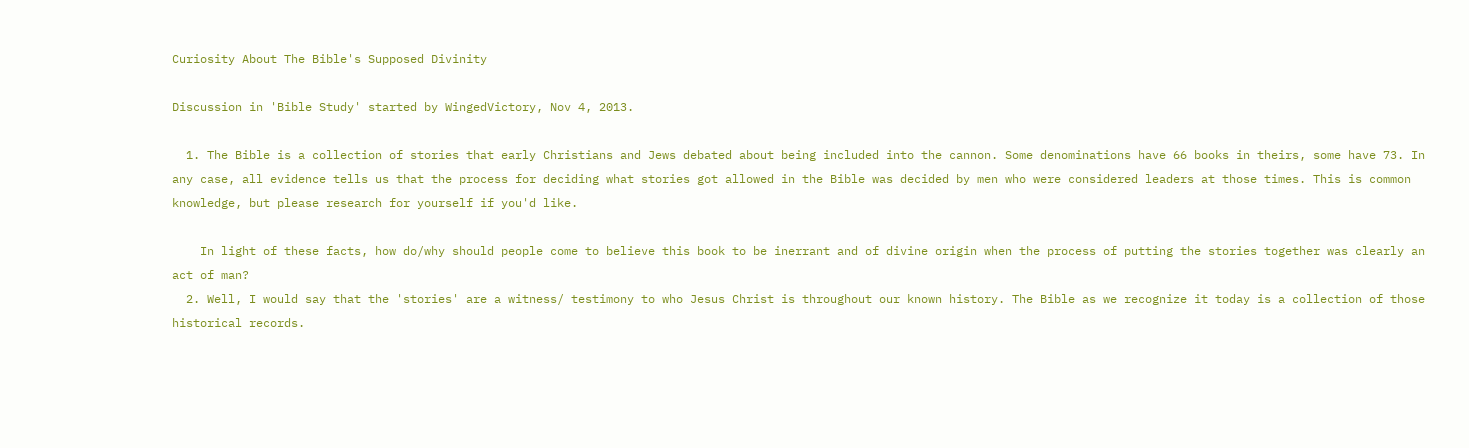Curiosity About The Bible's Supposed Divinity

Discussion in 'Bible Study' started by WingedVictory, Nov 4, 2013.

  1. The Bible is a collection of stories that early Christians and Jews debated about being included into the cannon. Some denominations have 66 books in theirs, some have 73. In any case, all evidence tells us that the process for deciding what stories got allowed in the Bible was decided by men who were considered leaders at those times. This is common knowledge, but please research for yourself if you'd like.

    In light of these facts, how do/why should people come to believe this book to be inerrant and of divine origin when the process of putting the stories together was clearly an act of man?
  2. Well, I would say that the 'stories' are a witness/ testimony to who Jesus Christ is throughout our known history. The Bible as we recognize it today is a collection of those historical records.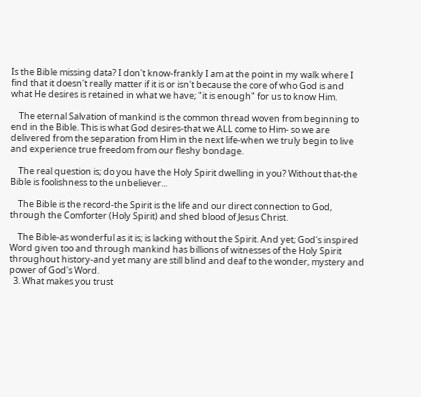Is the Bible missing data? I don't know-frankly I am at the point in my walk where I find that it doesn't really matter if it is or isn't because the core of who God is and what He desires is retained in what we have; "it is enough" for us to know Him.

    The eternal Salvation of mankind is the common thread woven from beginning to end in the Bible. This is what God desires-that we ALL come to Him- so we are delivered from the separation from Him in the next life-when we truly begin to live and experience true freedom from our fleshy bondage.

    The real question is; do you have the Holy Spirit dwelling in you? Without that-the Bible is foolishness to the unbeliever...

    The Bible is the record-the Spirit is the life and our direct connection to God, through the Comforter (Holy Spirit) and shed blood of Jesus Christ.

    The Bible-as wonderful as it is; is lacking without the Spirit. And yet; God's inspired Word given too and through mankind has billions of witnesses of the Holy Spirit throughout history-and yet many are still blind and deaf to the wonder, mystery and power of God's Word.
  3. What makes you trust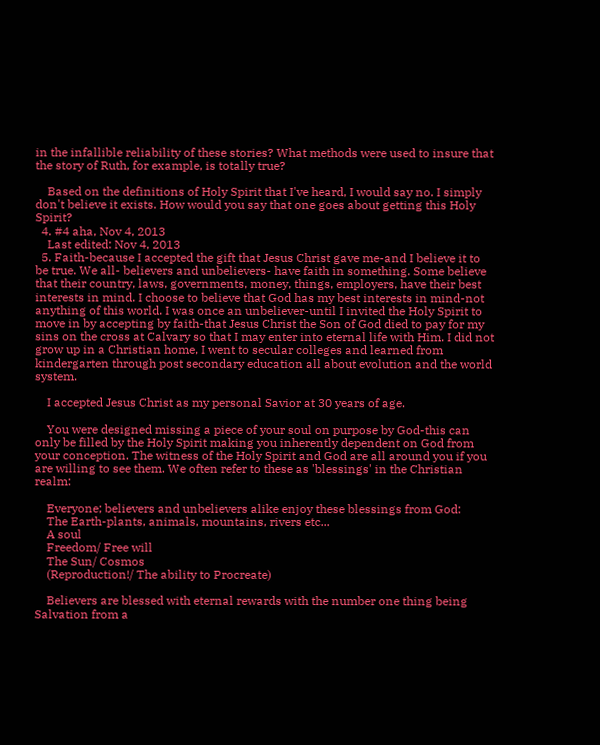in the infallible reliability of these stories? What methods were used to insure that the story of Ruth, for example, is totally true?

    Based on the definitions of Holy Spirit that I've heard, I would say no. I simply don't believe it exists. How would you say that one goes about getting this Holy Spirit?
  4. #4 aha, Nov 4, 2013
    Last edited: Nov 4, 2013
  5. Faith-because I accepted the gift that Jesus Christ gave me-and I believe it to be true. We all- believers and unbelievers- have faith in something. Some believe that their country, laws, governments, money, things, employers, have their best interests in mind. I choose to believe that God has my best interests in mind-not anything of this world. I was once an unbeliever-until I invited the Holy Spirit to move in by accepting by faith-that Jesus Christ the Son of God died to pay for my sins on the cross at Calvary so that I may enter into eternal life with Him. I did not grow up in a Christian home, I went to secular colleges and learned from kindergarten through post secondary education all about evolution and the world system.

    I accepted Jesus Christ as my personal Savior at 30 years of age.

    You were designed missing a piece of your soul on purpose by God-this can only be filled by the Holy Spirit making you inherently dependent on God from your conception. The witness of the Holy Spirit and God are all around you if you are willing to see them. We often refer to these as 'blessings' in the Christian realm:

    Everyone; believers and unbelievers alike enjoy these blessings from God:
    The Earth-plants, animals, mountains, rivers etc...
    A soul
    Freedom/ Free will
    The Sun/ Cosmos
    (Reproduction!/ The ability to Procreate)

    Believers are blessed with eternal rewards with the number one thing being Salvation from a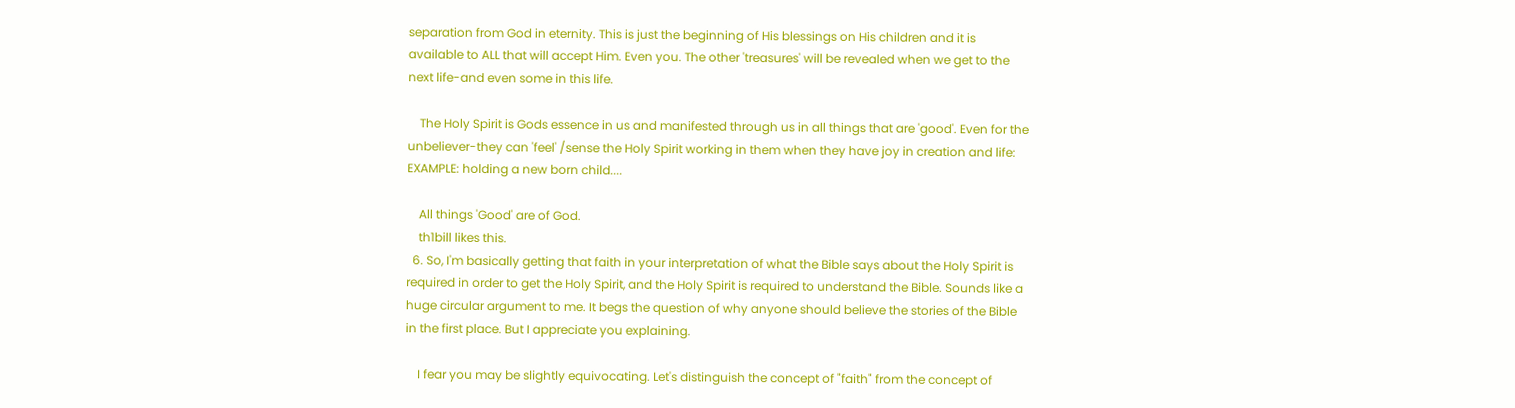separation from God in eternity. This is just the beginning of His blessings on His children and it is available to ALL that will accept Him. Even you. The other 'treasures' will be revealed when we get to the next life-and even some in this life.

    The Holy Spirit is Gods essence in us and manifested through us in all things that are 'good'. Even for the unbeliever-they can 'feel' /sense the Holy Spirit working in them when they have joy in creation and life: EXAMPLE: holding a new born child....

    All things 'Good' are of God.
    th1bill likes this.
  6. So, I'm basically getting that faith in your interpretation of what the Bible says about the Holy Spirit is required in order to get the Holy Spirit, and the Holy Spirit is required to understand the Bible. Sounds like a huge circular argument to me. It begs the question of why anyone should believe the stories of the Bible in the first place. But I appreciate you explaining.

    I fear you may be slightly equivocating. Let's distinguish the concept of "faith" from the concept of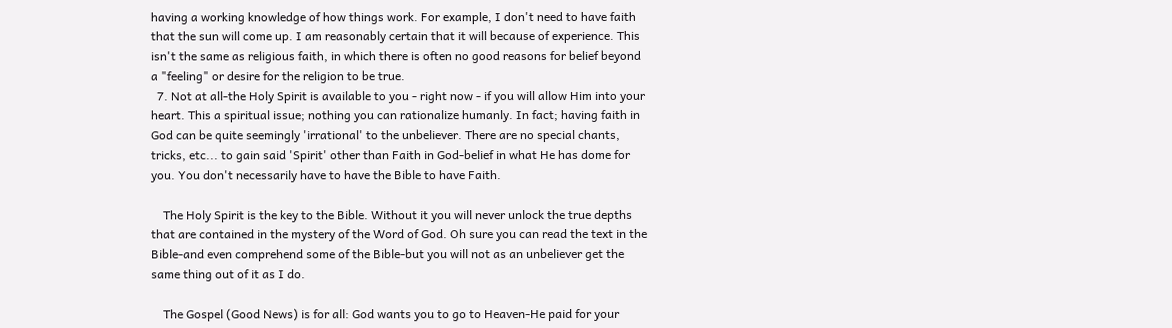having a working knowledge of how things work. For example, I don't need to have faith that the sun will come up. I am reasonably certain that it will because of experience. This isn't the same as religious faith, in which there is often no good reasons for belief beyond a "feeling" or desire for the religion to be true.
  7. Not at all-the Holy Spirit is available to you - right now - if you will allow Him into your heart. This a spiritual issue; nothing you can rationalize humanly. In fact; having faith in God can be quite seemingly 'irrational' to the unbeliever. There are no special chants, tricks, etc... to gain said 'Spirit' other than Faith in God-belief in what He has dome for you. You don't necessarily have to have the Bible to have Faith.

    The Holy Spirit is the key to the Bible. Without it you will never unlock the true depths that are contained in the mystery of the Word of God. Oh sure you can read the text in the Bible-and even comprehend some of the Bible-but you will not as an unbeliever get the same thing out of it as I do.

    The Gospel (Good News) is for all: God wants you to go to Heaven-He paid for your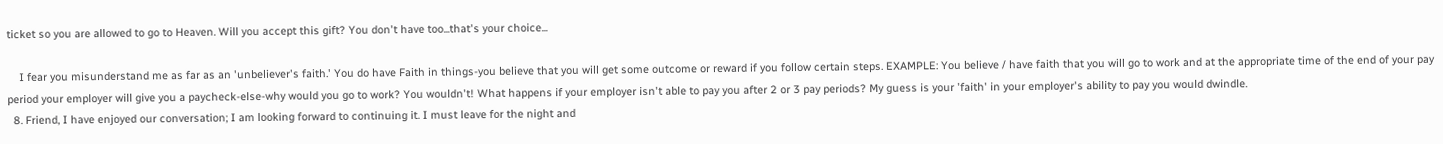ticket so you are allowed to go to Heaven. Will you accept this gift? You don't have too...that's your choice...

    I fear you misunderstand me as far as an 'unbeliever's faith.' You do have Faith in things-you believe that you will get some outcome or reward if you follow certain steps. EXAMPLE: You believe / have faith that you will go to work and at the appropriate time of the end of your pay period your employer will give you a paycheck-else-why would you go to work? You wouldn't! What happens if your employer isn't able to pay you after 2 or 3 pay periods? My guess is your 'faith' in your employer's ability to pay you would dwindle.
  8. Friend, I have enjoyed our conversation; I am looking forward to continuing it. I must leave for the night and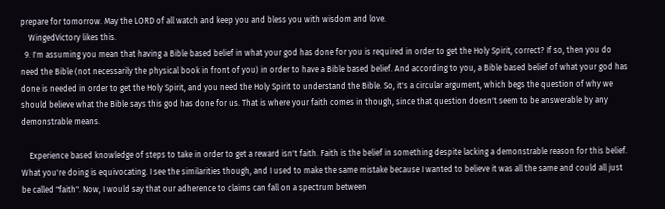prepare for tomorrow. May the LORD of all watch and keep you and bless you with wisdom and love.
    WingedVictory likes this.
  9. I'm assuming you mean that having a Bible based belief in what your god has done for you is required in order to get the Holy Spirit, correct? If so, then you do need the Bible (not necessarily the physical book in front of you) in order to have a Bible based belief. And according to you, a Bible based belief of what your god has done is needed in order to get the Holy Spirit, and you need the Holy Spirit to understand the Bible. So, it's a circular argument, which begs the question of why we should believe what the Bible says this god has done for us. That is where your faith comes in though, since that question doesn't seem to be answerable by any demonstrable means.

    Experience based knowledge of steps to take in order to get a reward isn't faith. Faith is the belief in something despite lacking a demonstrable reason for this belief. What you're doing is equivocating. I see the similarities though, and I used to make the same mistake because I wanted to believe it was all the same and could all just be called "faith". Now, I would say that our adherence to claims can fall on a spectrum between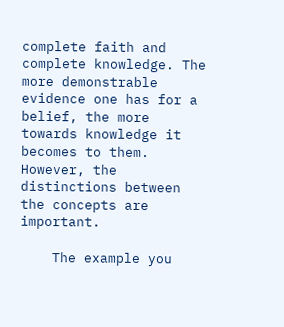complete faith and complete knowledge. The more demonstrable evidence one has for a belief, the more towards knowledge it becomes to them. However, the distinctions between the concepts are important.

    The example you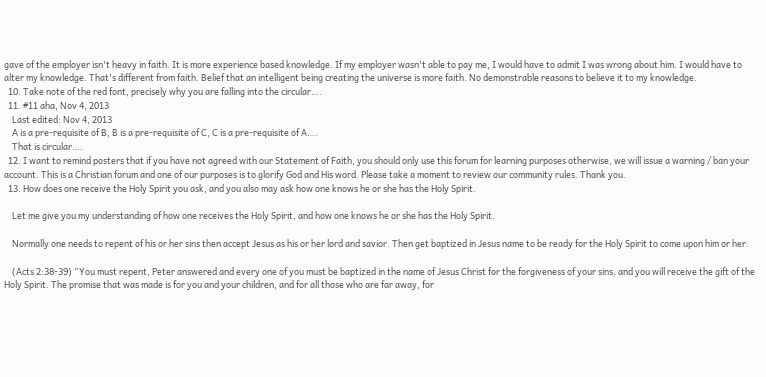gave of the employer isn't heavy in faith. It is more experience based knowledge. If my employer wasn't able to pay me, I would have to admit I was wrong about him. I would have to alter my knowledge. That's different from faith. Belief that an intelligent being creating the universe is more faith. No demonstrable reasons to believe it to my knowledge.
  10. Take note of the red font, precisely why you are falling into the circular….
  11. #11 aha, Nov 4, 2013
    Last edited: Nov 4, 2013
    A is a pre-requisite of B, B is a pre-requisite of C, C is a pre-requisite of A….
    That is circular….
  12. I want to remind posters that if you have not agreed with our Statement of Faith, you should only use this forum for learning purposes otherwise, we will issue a warning / ban your account. This is a Christian forum and one of our purposes is to glorify God and His word. Please take a moment to review our community rules. Thank you.
  13. How does one receive the Holy Spirit you ask, and you also may ask how one knows he or she has the Holy Spirit.

    Let me give you my understanding of how one receives the Holy Spirit, and how one knows he or she has the Holy Spirit.

    Normally one needs to repent of his or her sins then accept Jesus as his or her lord and savior. Then get baptized in Jesus name to be ready for the Holy Spirit to come upon him or her.

    (Acts 2:38-39) “You must repent, Peter answered and every one of you must be baptized in the name of Jesus Christ for the forgiveness of your sins, and you will receive the gift of the Holy Spirit. The promise that was made is for you and your children, and for all those who are far away, for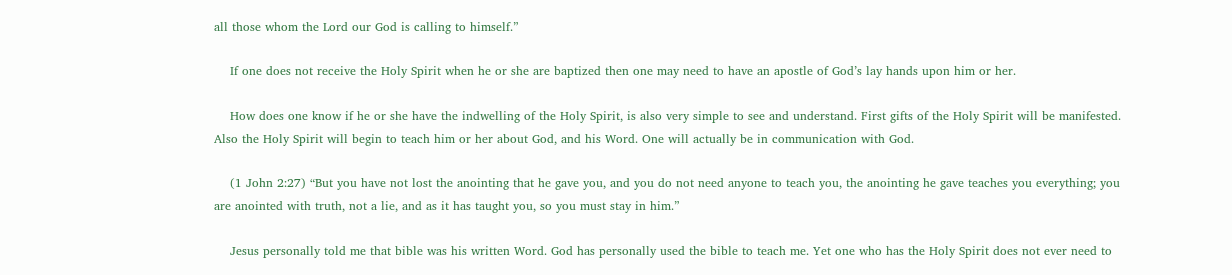all those whom the Lord our God is calling to himself.”

    If one does not receive the Holy Spirit when he or she are baptized then one may need to have an apostle of God’s lay hands upon him or her.

    How does one know if he or she have the indwelling of the Holy Spirit, is also very simple to see and understand. First gifts of the Holy Spirit will be manifested. Also the Holy Spirit will begin to teach him or her about God, and his Word. One will actually be in communication with God.

    (1 John 2:27) “But you have not lost the anointing that he gave you, and you do not need anyone to teach you, the anointing he gave teaches you everything; you are anointed with truth, not a lie, and as it has taught you, so you must stay in him.”

    Jesus personally told me that bible was his written Word. God has personally used the bible to teach me. Yet one who has the Holy Spirit does not ever need to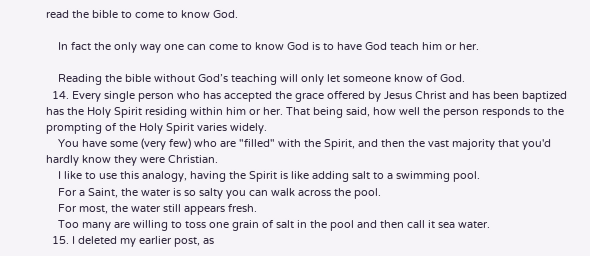read the bible to come to know God.

    In fact the only way one can come to know God is to have God teach him or her.

    Reading the bible without God’s teaching will only let someone know of God.
  14. Every single person who has accepted the grace offered by Jesus Christ and has been baptized has the Holy Spirit residing within him or her. That being said, how well the person responds to the prompting of the Holy Spirit varies widely.
    You have some (very few) who are "filled" with the Spirit, and then the vast majority that you'd hardly know they were Christian.
    I like to use this analogy, having the Spirit is like adding salt to a swimming pool.
    For a Saint, the water is so salty you can walk across the pool.
    For most, the water still appears fresh.
    Too many are willing to toss one grain of salt in the pool and then call it sea water.
  15. I deleted my earlier post, as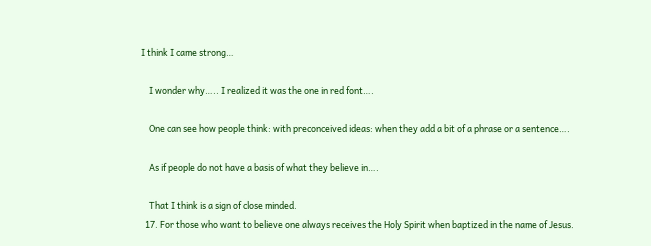I think I came strong…

    I wonder why….. I realized it was the one in red font….

    One can see how people think: with preconceived ideas: when they add a bit of a phrase or a sentence….

    As if people do not have a basis of what they believe in….

    That I think is a sign of close minded.
  17. For those who want to believe one always receives the Holy Spirit when baptized in the name of Jesus.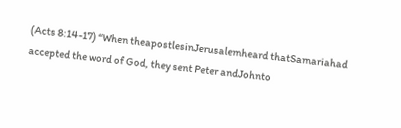(Acts 8:14-17) “When theapostlesinJerusalemheard thatSamariahad accepted the word of God, they sent Peter andJohnto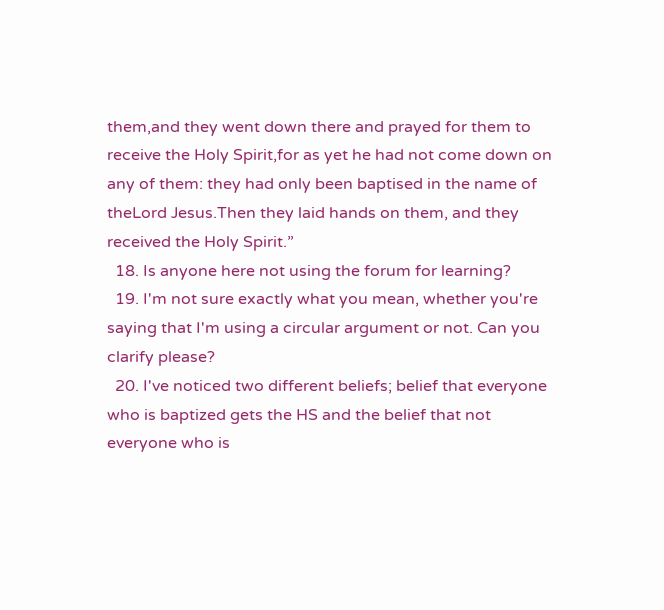them,and they went down there and prayed for them to receive the Holy Spirit,for as yet he had not come down on any of them: they had only been baptised in the name of theLord Jesus.Then they laid hands on them, and they received the Holy Spirit.”
  18. Is anyone here not using the forum for learning?
  19. I'm not sure exactly what you mean, whether you're saying that I'm using a circular argument or not. Can you clarify please?
  20. I've noticed two different beliefs; belief that everyone who is baptized gets the HS and the belief that not everyone who is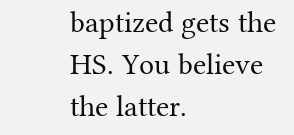baptized gets the HS. You believe the latter.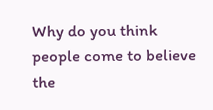Why do you think people come to believe the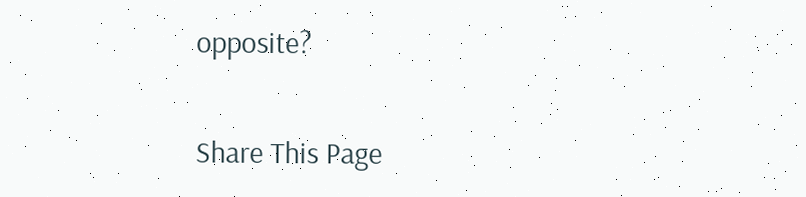opposite?

Share This Page